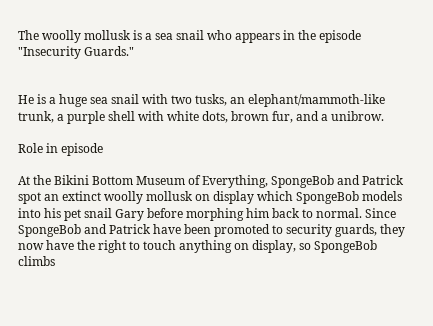The woolly mollusk is a sea snail who appears in the episode "Insecurity Guards."


He is a huge sea snail with two tusks, an elephant/mammoth-like trunk, a purple shell with white dots, brown fur, and a unibrow.

Role in episode

At the Bikini Bottom Museum of Everything, SpongeBob and Patrick spot an extinct woolly mollusk on display which SpongeBob models into his pet snail Gary before morphing him back to normal. Since SpongeBob and Patrick have been promoted to security guards, they now have the right to touch anything on display, so SpongeBob climbs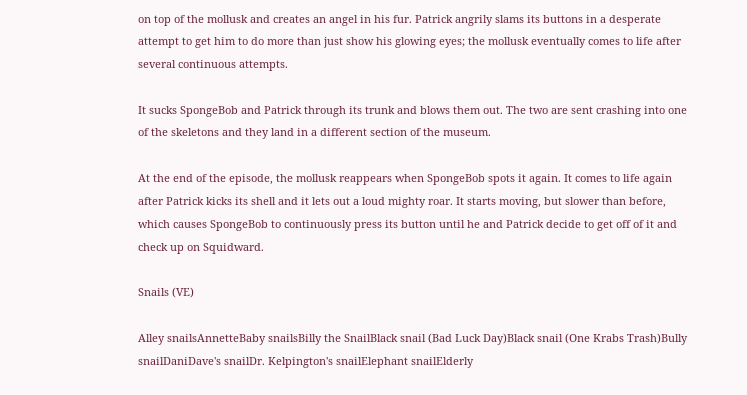on top of the mollusk and creates an angel in his fur. Patrick angrily slams its buttons in a desperate attempt to get him to do more than just show his glowing eyes; the mollusk eventually comes to life after several continuous attempts.

It sucks SpongeBob and Patrick through its trunk and blows them out. The two are sent crashing into one of the skeletons and they land in a different section of the museum.

At the end of the episode, the mollusk reappears when SpongeBob spots it again. It comes to life again after Patrick kicks its shell and it lets out a loud mighty roar. It starts moving, but slower than before, which causes SpongeBob to continuously press its button until he and Patrick decide to get off of it and check up on Squidward.

Snails (VE)

Alley snailsAnnetteBaby snailsBilly the SnailBlack snail (Bad Luck Day)Black snail (One Krabs Trash)Bully snailDaniDave's snailDr. Kelpington's snailElephant snailElderly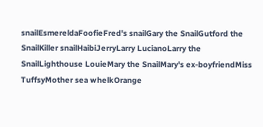snailEsmereldaFoofieFred's snailGary the SnailGutford the SnailKiller snailHaibiJerryLarry LucianoLarry the SnailLighthouse LouieMary the SnailMary's ex-boyfriendMiss TuffsyMother sea whelkOrange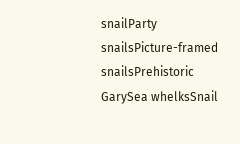snailParty snailsPicture-framed snailsPrehistoric GarySea whelksSnail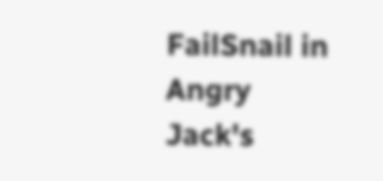FailSnail in Angry Jack's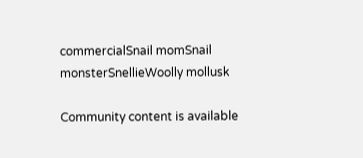commercialSnail momSnail monsterSnellieWoolly mollusk

Community content is available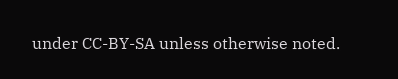under CC-BY-SA unless otherwise noted.